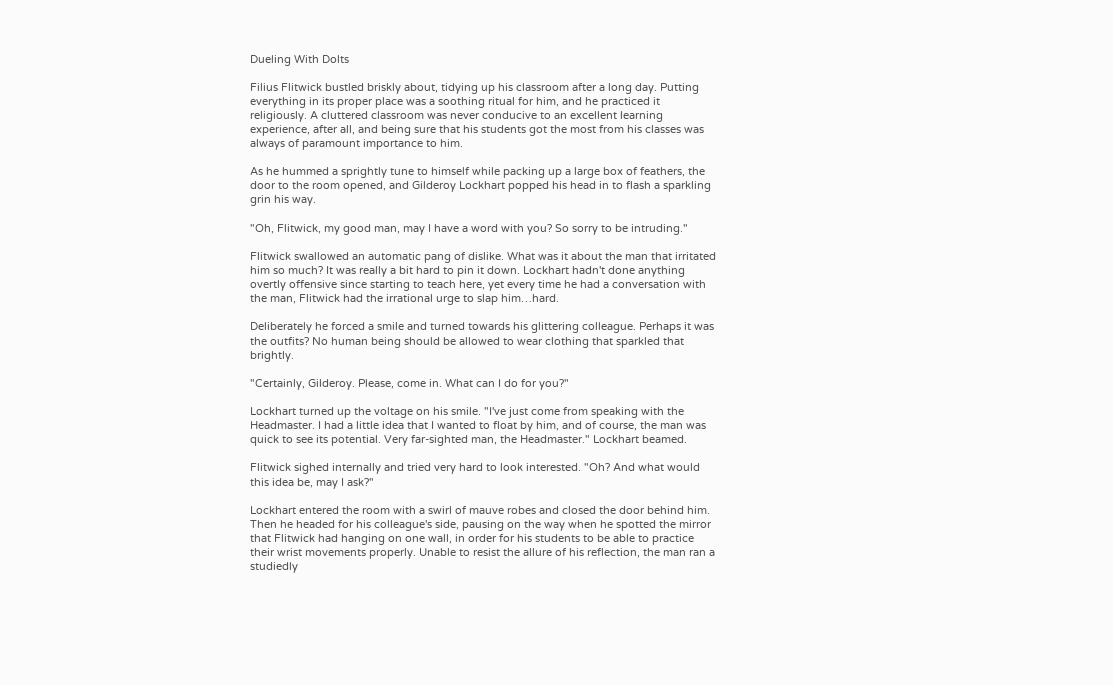Dueling With Dolts

Filius Flitwick bustled briskly about, tidying up his classroom after a long day. Putting everything in its proper place was a soothing ritual for him, and he practiced it religiously. A cluttered classroom was never conducive to an excellent learning experience, after all, and being sure that his students got the most from his classes was always of paramount importance to him.

As he hummed a sprightly tune to himself while packing up a large box of feathers, the door to the room opened, and Gilderoy Lockhart popped his head in to flash a sparkling grin his way.

"Oh, Flitwick, my good man, may I have a word with you? So sorry to be intruding."

Flitwick swallowed an automatic pang of dislike. What was it about the man that irritated him so much? It was really a bit hard to pin it down. Lockhart hadn't done anything overtly offensive since starting to teach here, yet every time he had a conversation with the man, Flitwick had the irrational urge to slap him…hard.

Deliberately he forced a smile and turned towards his glittering colleague. Perhaps it was the outfits? No human being should be allowed to wear clothing that sparkled that brightly.

"Certainly, Gilderoy. Please, come in. What can I do for you?"

Lockhart turned up the voltage on his smile. "I've just come from speaking with the Headmaster. I had a little idea that I wanted to float by him, and of course, the man was quick to see its potential. Very far-sighted man, the Headmaster." Lockhart beamed.

Flitwick sighed internally and tried very hard to look interested. "Oh? And what would this idea be, may I ask?"

Lockhart entered the room with a swirl of mauve robes and closed the door behind him. Then he headed for his colleague's side, pausing on the way when he spotted the mirror that Flitwick had hanging on one wall, in order for his students to be able to practice their wrist movements properly. Unable to resist the allure of his reflection, the man ran a studiedly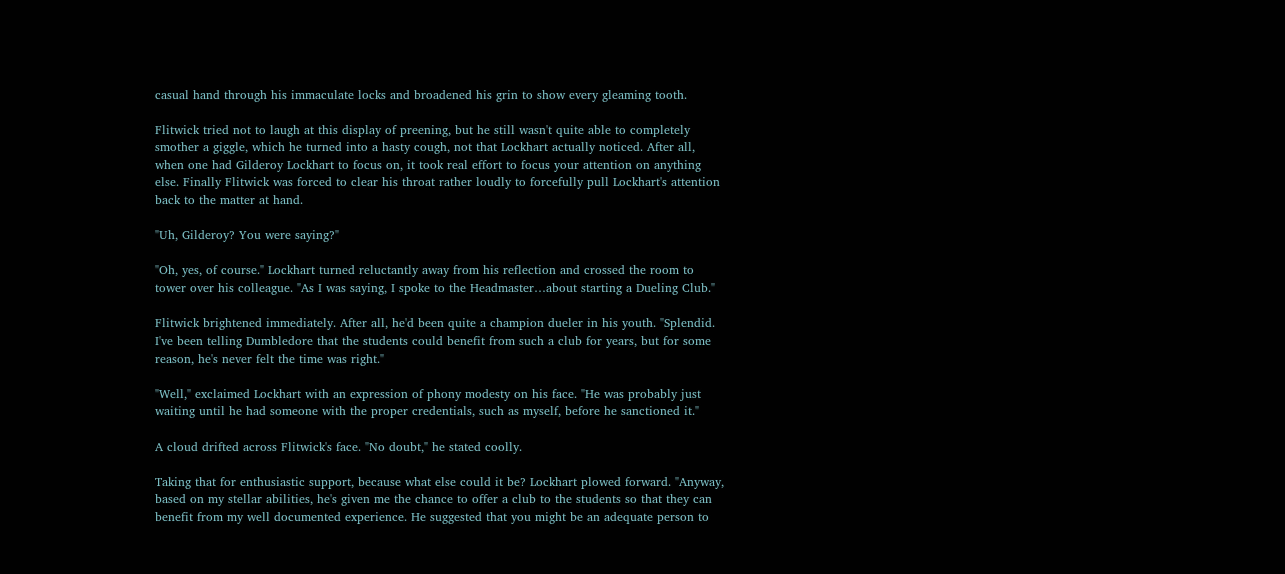casual hand through his immaculate locks and broadened his grin to show every gleaming tooth.

Flitwick tried not to laugh at this display of preening, but he still wasn't quite able to completely smother a giggle, which he turned into a hasty cough, not that Lockhart actually noticed. After all, when one had Gilderoy Lockhart to focus on, it took real effort to focus your attention on anything else. Finally Flitwick was forced to clear his throat rather loudly to forcefully pull Lockhart's attention back to the matter at hand.

"Uh, Gilderoy? You were saying?"

"Oh, yes, of course." Lockhart turned reluctantly away from his reflection and crossed the room to tower over his colleague. "As I was saying, I spoke to the Headmaster…about starting a Dueling Club."

Flitwick brightened immediately. After all, he'd been quite a champion dueler in his youth. "Splendid. I've been telling Dumbledore that the students could benefit from such a club for years, but for some reason, he's never felt the time was right."

"Well," exclaimed Lockhart with an expression of phony modesty on his face. "He was probably just waiting until he had someone with the proper credentials, such as myself, before he sanctioned it."

A cloud drifted across Flitwick's face. "No doubt," he stated coolly.

Taking that for enthusiastic support, because what else could it be? Lockhart plowed forward. "Anyway, based on my stellar abilities, he's given me the chance to offer a club to the students so that they can benefit from my well documented experience. He suggested that you might be an adequate person to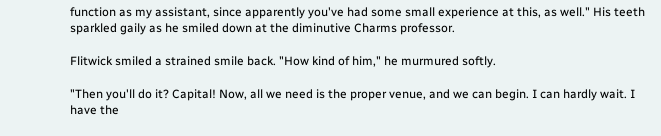function as my assistant, since apparently you've had some small experience at this, as well." His teeth sparkled gaily as he smiled down at the diminutive Charms professor.

Flitwick smiled a strained smile back. "How kind of him," he murmured softly.

"Then you'll do it? Capital! Now, all we need is the proper venue, and we can begin. I can hardly wait. I have the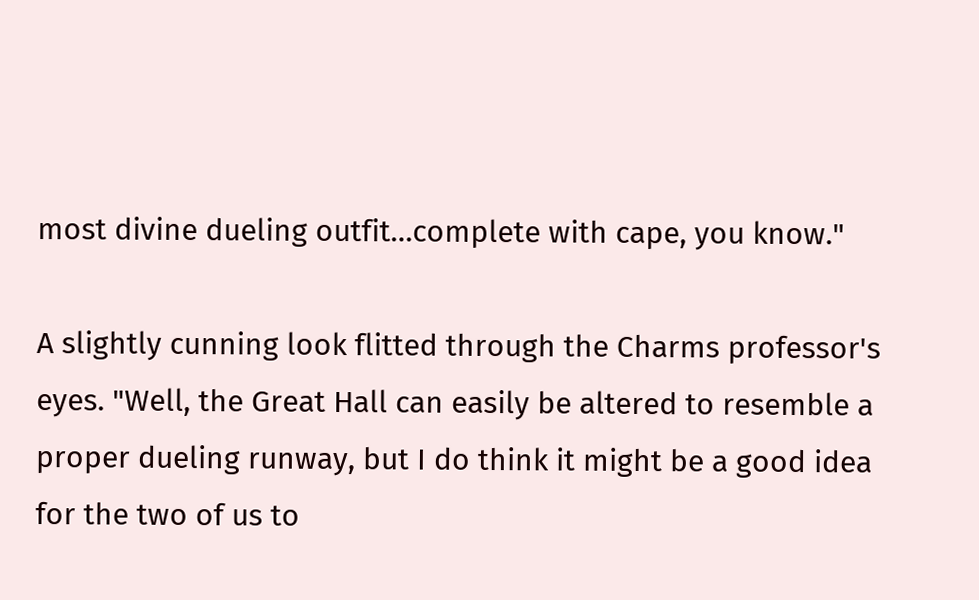most divine dueling outfit…complete with cape, you know."

A slightly cunning look flitted through the Charms professor's eyes. "Well, the Great Hall can easily be altered to resemble a proper dueling runway, but I do think it might be a good idea for the two of us to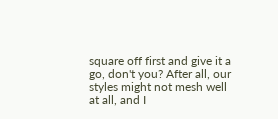square off first and give it a go, don't you? After all, our styles might not mesh well at all, and I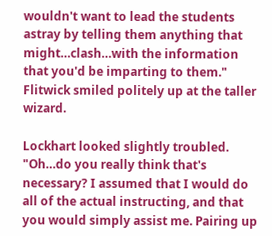wouldn't want to lead the students astray by telling them anything that might…clash…with the information that you'd be imparting to them." Flitwick smiled politely up at the taller wizard.

Lockhart looked slightly troubled. "Oh…do you really think that's necessary? I assumed that I would do all of the actual instructing, and that you would simply assist me. Pairing up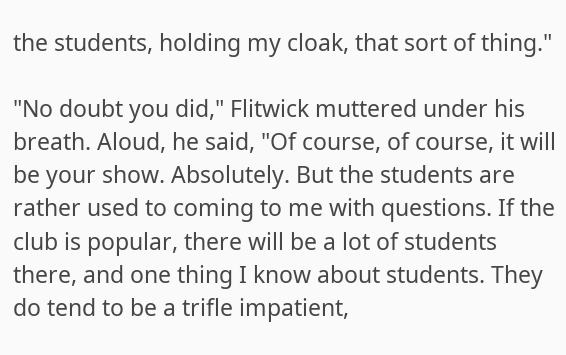the students, holding my cloak, that sort of thing."

"No doubt you did," Flitwick muttered under his breath. Aloud, he said, "Of course, of course, it will be your show. Absolutely. But the students are rather used to coming to me with questions. If the club is popular, there will be a lot of students there, and one thing I know about students. They do tend to be a trifle impatient,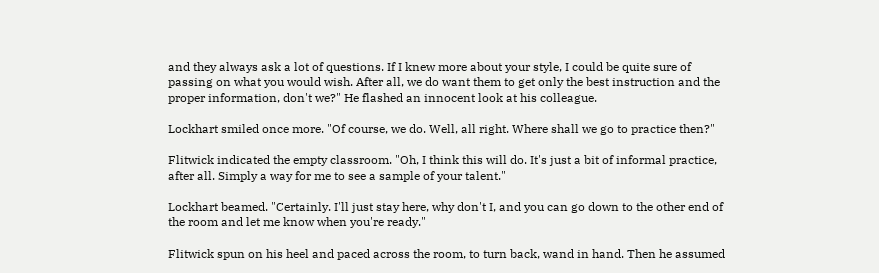and they always ask a lot of questions. If I knew more about your style, I could be quite sure of passing on what you would wish. After all, we do want them to get only the best instruction and the proper information, don't we?" He flashed an innocent look at his colleague.

Lockhart smiled once more. "Of course, we do. Well, all right. Where shall we go to practice then?"

Flitwick indicated the empty classroom. "Oh, I think this will do. It's just a bit of informal practice, after all. Simply a way for me to see a sample of your talent."

Lockhart beamed. "Certainly. I'll just stay here, why don't I, and you can go down to the other end of the room and let me know when you're ready."

Flitwick spun on his heel and paced across the room, to turn back, wand in hand. Then he assumed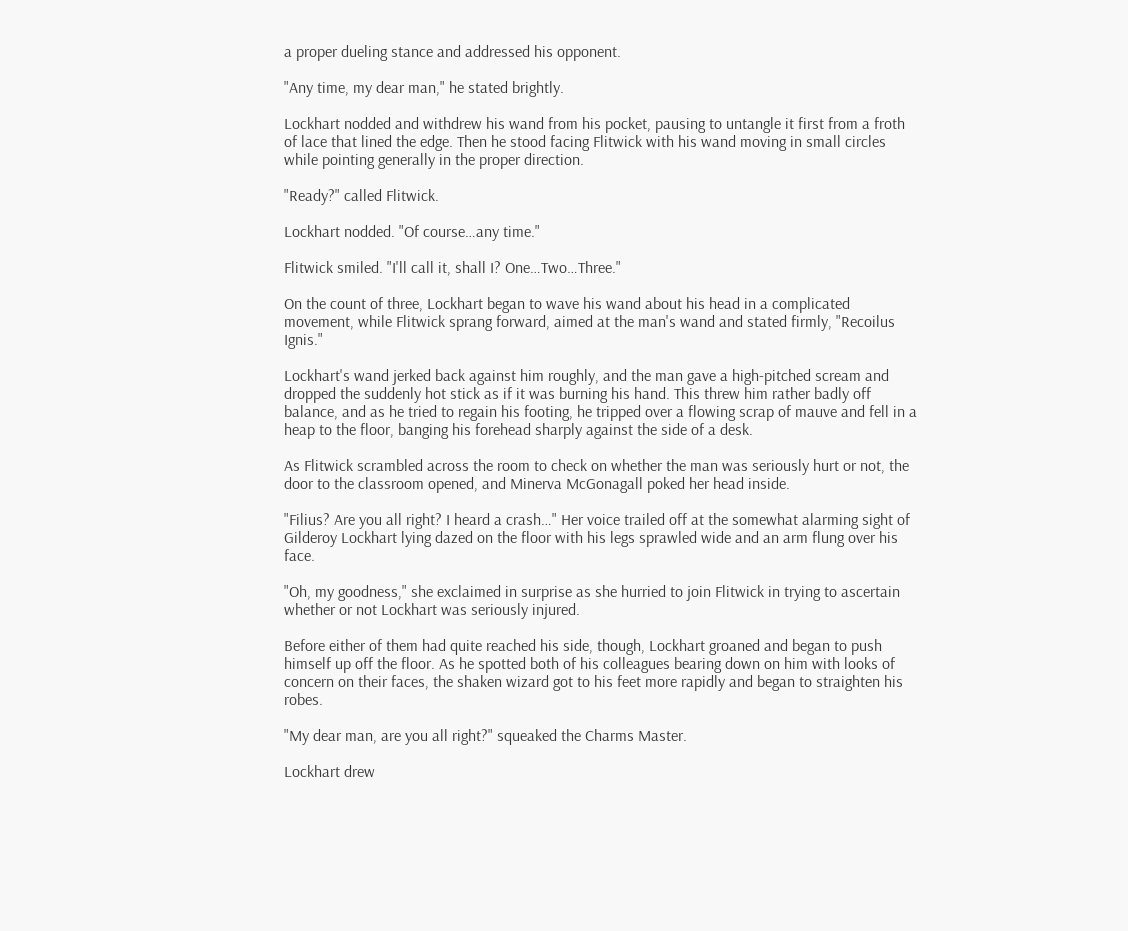a proper dueling stance and addressed his opponent.

"Any time, my dear man," he stated brightly.

Lockhart nodded and withdrew his wand from his pocket, pausing to untangle it first from a froth of lace that lined the edge. Then he stood facing Flitwick with his wand moving in small circles while pointing generally in the proper direction.

"Ready?" called Flitwick.

Lockhart nodded. "Of course…any time."

Flitwick smiled. "I'll call it, shall I? One…Two…Three."

On the count of three, Lockhart began to wave his wand about his head in a complicated movement, while Flitwick sprang forward, aimed at the man's wand and stated firmly, "Recoilus Ignis."

Lockhart's wand jerked back against him roughly, and the man gave a high-pitched scream and dropped the suddenly hot stick as if it was burning his hand. This threw him rather badly off balance, and as he tried to regain his footing, he tripped over a flowing scrap of mauve and fell in a heap to the floor, banging his forehead sharply against the side of a desk.

As Flitwick scrambled across the room to check on whether the man was seriously hurt or not, the door to the classroom opened, and Minerva McGonagall poked her head inside.

"Filius? Are you all right? I heard a crash…" Her voice trailed off at the somewhat alarming sight of Gilderoy Lockhart lying dazed on the floor with his legs sprawled wide and an arm flung over his face.

"Oh, my goodness," she exclaimed in surprise as she hurried to join Flitwick in trying to ascertain whether or not Lockhart was seriously injured.

Before either of them had quite reached his side, though, Lockhart groaned and began to push himself up off the floor. As he spotted both of his colleagues bearing down on him with looks of concern on their faces, the shaken wizard got to his feet more rapidly and began to straighten his robes.

"My dear man, are you all right?" squeaked the Charms Master.

Lockhart drew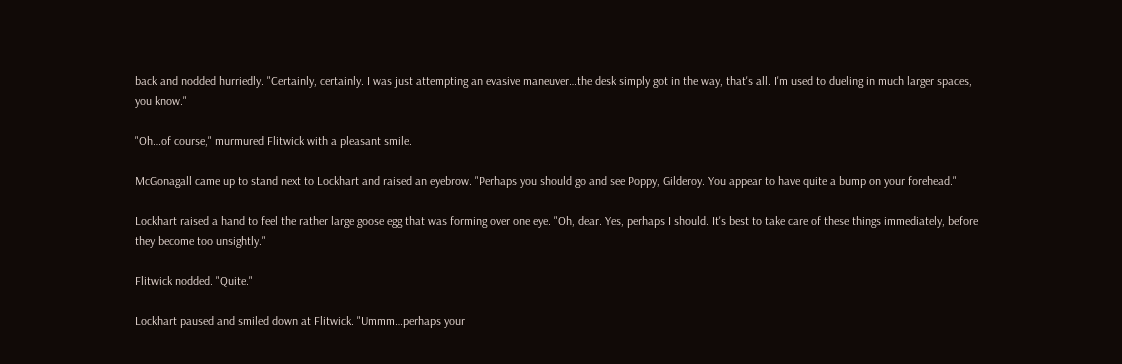back and nodded hurriedly. "Certainly, certainly. I was just attempting an evasive maneuver…the desk simply got in the way, that's all. I'm used to dueling in much larger spaces, you know."

"Oh…of course," murmured Flitwick with a pleasant smile.

McGonagall came up to stand next to Lockhart and raised an eyebrow. "Perhaps you should go and see Poppy, Gilderoy. You appear to have quite a bump on your forehead."

Lockhart raised a hand to feel the rather large goose egg that was forming over one eye. "Oh, dear. Yes, perhaps I should. It's best to take care of these things immediately, before they become too unsightly."

Flitwick nodded. "Quite."

Lockhart paused and smiled down at Flitwick. "Ummm…perhaps your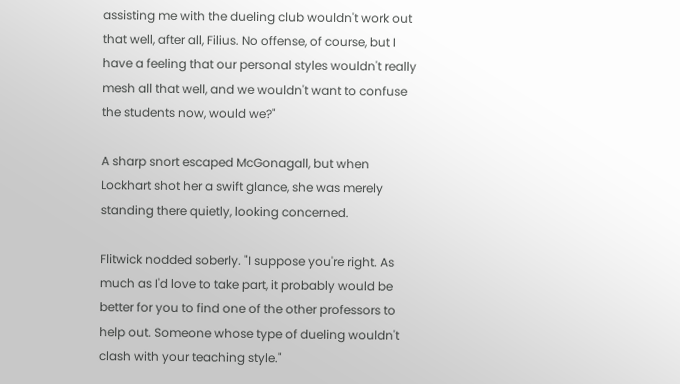assisting me with the dueling club wouldn't work out that well, after all, Filius. No offense, of course, but I have a feeling that our personal styles wouldn't really mesh all that well, and we wouldn't want to confuse the students now, would we?"

A sharp snort escaped McGonagall, but when Lockhart shot her a swift glance, she was merely standing there quietly, looking concerned.

Flitwick nodded soberly. "I suppose you're right. As much as I'd love to take part, it probably would be better for you to find one of the other professors to help out. Someone whose type of dueling wouldn't clash with your teaching style."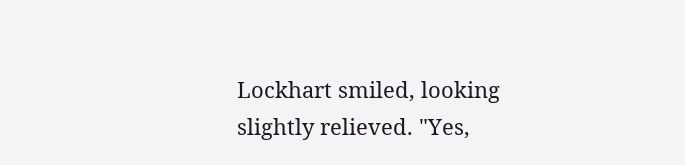Lockhart smiled, looking slightly relieved. "Yes,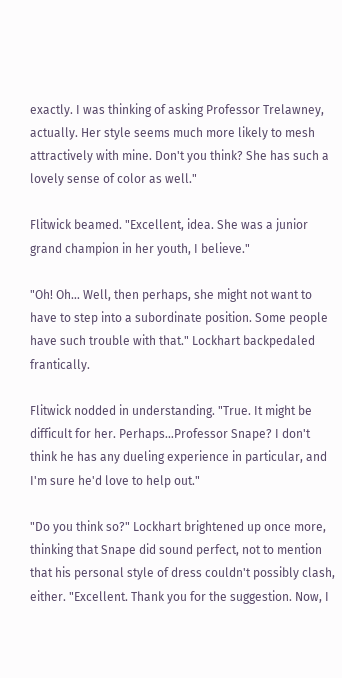exactly. I was thinking of asking Professor Trelawney, actually. Her style seems much more likely to mesh attractively with mine. Don't you think? She has such a lovely sense of color as well."

Flitwick beamed. "Excellent, idea. She was a junior grand champion in her youth, I believe."

"Oh! Oh… Well, then perhaps, she might not want to have to step into a subordinate position. Some people have such trouble with that." Lockhart backpedaled frantically.

Flitwick nodded in understanding. "True. It might be difficult for her. Perhaps…Professor Snape? I don't think he has any dueling experience in particular, and I'm sure he'd love to help out."

"Do you think so?" Lockhart brightened up once more, thinking that Snape did sound perfect, not to mention that his personal style of dress couldn't possibly clash, either. "Excellent. Thank you for the suggestion. Now, I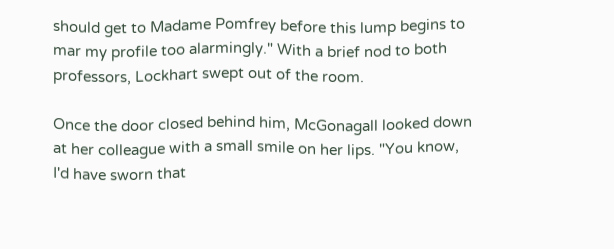should get to Madame Pomfrey before this lump begins to mar my profile too alarmingly." With a brief nod to both professors, Lockhart swept out of the room.

Once the door closed behind him, McGonagall looked down at her colleague with a small smile on her lips. "You know, I'd have sworn that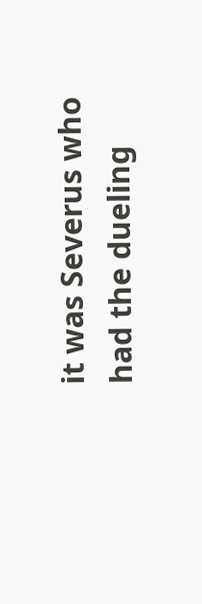it was Severus who had the dueling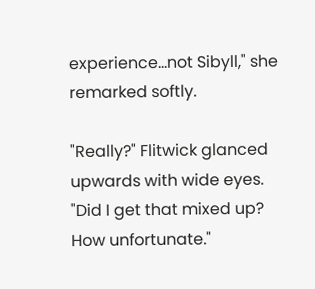experience…not Sibyll," she remarked softly.

"Really?" Flitwick glanced upwards with wide eyes. "Did I get that mixed up? How unfortunate."